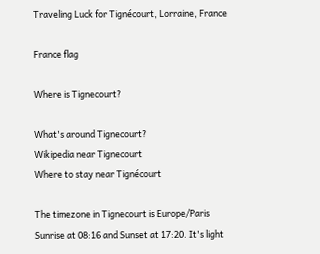Traveling Luck for Tignécourt, Lorraine, France

France flag

Where is Tignecourt?

What's around Tignecourt?
Wikipedia near Tignecourt
Where to stay near Tignécourt

The timezone in Tignecourt is Europe/Paris
Sunrise at 08:16 and Sunset at 17:20. It's light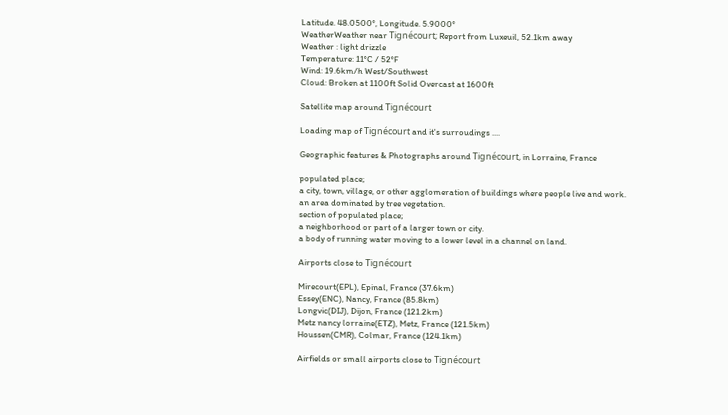Latitude. 48.0500°, Longitude. 5.9000°
WeatherWeather near Tignécourt; Report from Luxeuil, 52.1km away
Weather : light drizzle
Temperature: 11°C / 52°F
Wind: 19.6km/h West/Southwest
Cloud: Broken at 1100ft Solid Overcast at 1600ft

Satellite map around Tignécourt

Loading map of Tignécourt and it's surroudings ....

Geographic features & Photographs around Tignécourt, in Lorraine, France

populated place;
a city, town, village, or other agglomeration of buildings where people live and work.
an area dominated by tree vegetation.
section of populated place;
a neighborhood or part of a larger town or city.
a body of running water moving to a lower level in a channel on land.

Airports close to Tignécourt

Mirecourt(EPL), Epinal, France (37.6km)
Essey(ENC), Nancy, France (85.8km)
Longvic(DIJ), Dijon, France (121.2km)
Metz nancy lorraine(ETZ), Metz, France (121.5km)
Houssen(CMR), Colmar, France (124.1km)

Airfields or small airports close to Tignécourt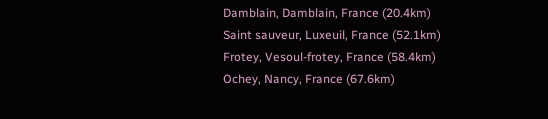Damblain, Damblain, France (20.4km)
Saint sauveur, Luxeuil, France (52.1km)
Frotey, Vesoul-frotey, France (58.4km)
Ochey, Nancy, France (67.6km)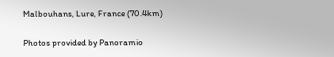Malbouhans, Lure, France (70.4km)

Photos provided by Panoramio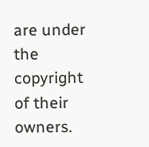are under the copyright of their owners.